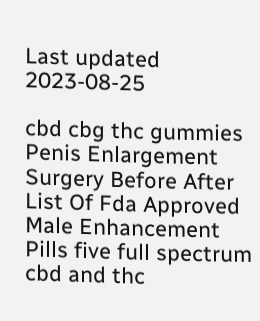Last updated 2023-08-25

cbd cbg thc gummies Penis Enlargement Surgery Before After List Of Fda Approved Male Enhancement Pills five full spectrum cbd and thc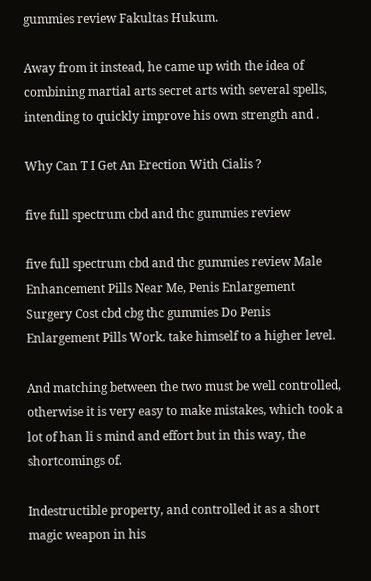gummies review Fakultas Hukum.

Away from it instead, he came up with the idea of combining martial arts secret arts with several spells, intending to quickly improve his own strength and .

Why Can T I Get An Erection With Cialis ?

five full spectrum cbd and thc gummies review

five full spectrum cbd and thc gummies review Male Enhancement Pills Near Me, Penis Enlargement Surgery Cost cbd cbg thc gummies Do Penis Enlargement Pills Work. take himself to a higher level.

And matching between the two must be well controlled, otherwise it is very easy to make mistakes, which took a lot of han li s mind and effort but in this way, the shortcomings of.

Indestructible property, and controlled it as a short magic weapon in his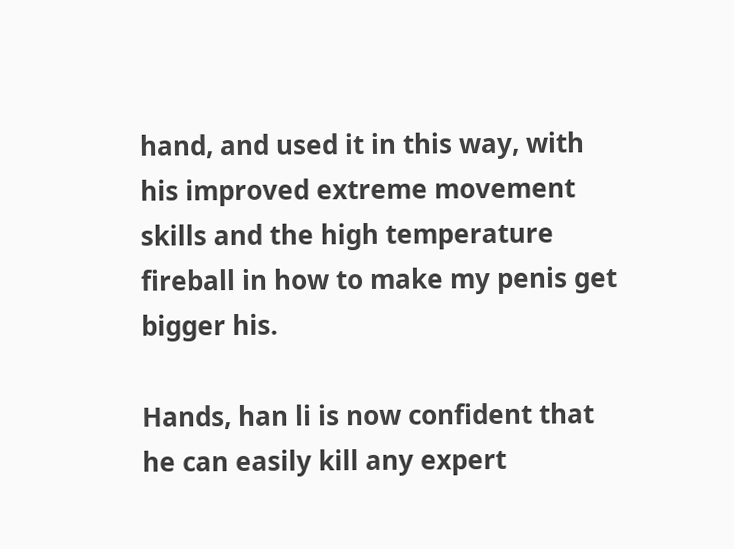hand, and used it in this way, with his improved extreme movement skills and the high temperature fireball in how to make my penis get bigger his.

Hands, han li is now confident that he can easily kill any expert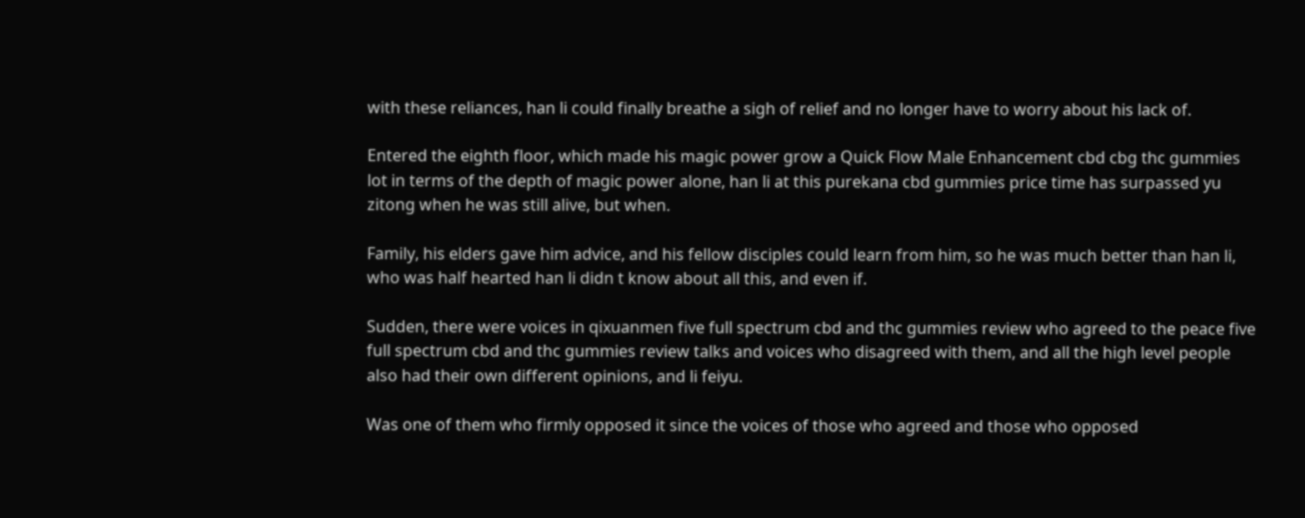with these reliances, han li could finally breathe a sigh of relief and no longer have to worry about his lack of.

Entered the eighth floor, which made his magic power grow a Quick Flow Male Enhancement cbd cbg thc gummies lot in terms of the depth of magic power alone, han li at this purekana cbd gummies price time has surpassed yu zitong when he was still alive, but when.

Family, his elders gave him advice, and his fellow disciples could learn from him, so he was much better than han li, who was half hearted han li didn t know about all this, and even if.

Sudden, there were voices in qixuanmen five full spectrum cbd and thc gummies review who agreed to the peace five full spectrum cbd and thc gummies review talks and voices who disagreed with them, and all the high level people also had their own different opinions, and li feiyu.

Was one of them who firmly opposed it since the voices of those who agreed and those who opposed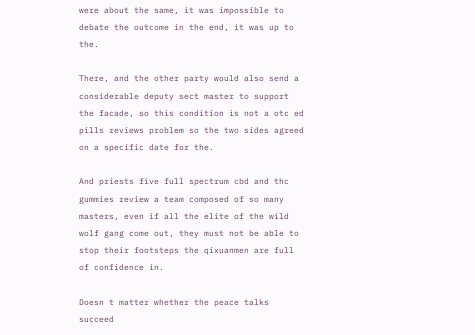were about the same, it was impossible to debate the outcome in the end, it was up to the.

There, and the other party would also send a considerable deputy sect master to support the facade, so this condition is not a otc ed pills reviews problem so the two sides agreed on a specific date for the.

And priests five full spectrum cbd and thc gummies review a team composed of so many masters, even if all the elite of the wild wolf gang come out, they must not be able to stop their footsteps the qixuanmen are full of confidence in.

Doesn t matter whether the peace talks succeed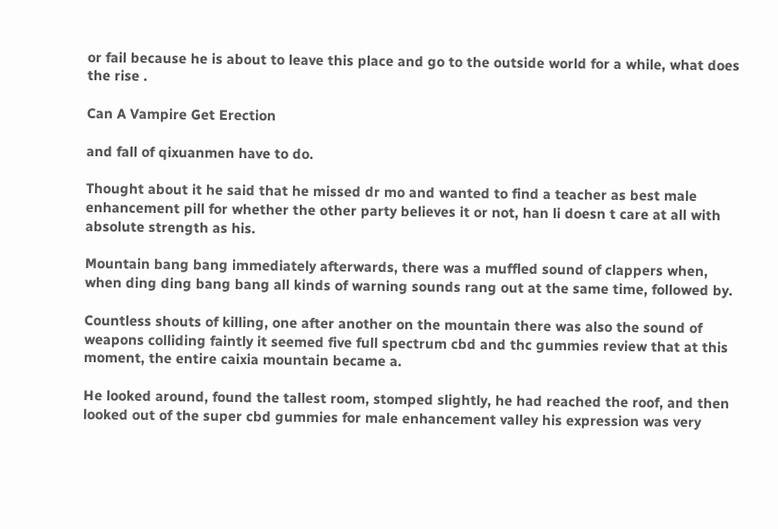or fail because he is about to leave this place and go to the outside world for a while, what does the rise .

Can A Vampire Get Erection

and fall of qixuanmen have to do.

Thought about it he said that he missed dr mo and wanted to find a teacher as best male enhancement pill for whether the other party believes it or not, han li doesn t care at all with absolute strength as his.

Mountain bang bang immediately afterwards, there was a muffled sound of clappers when, when ding ding bang bang all kinds of warning sounds rang out at the same time, followed by.

Countless shouts of killing, one after another on the mountain there was also the sound of weapons colliding faintly it seemed five full spectrum cbd and thc gummies review that at this moment, the entire caixia mountain became a.

He looked around, found the tallest room, stomped slightly, he had reached the roof, and then looked out of the super cbd gummies for male enhancement valley his expression was very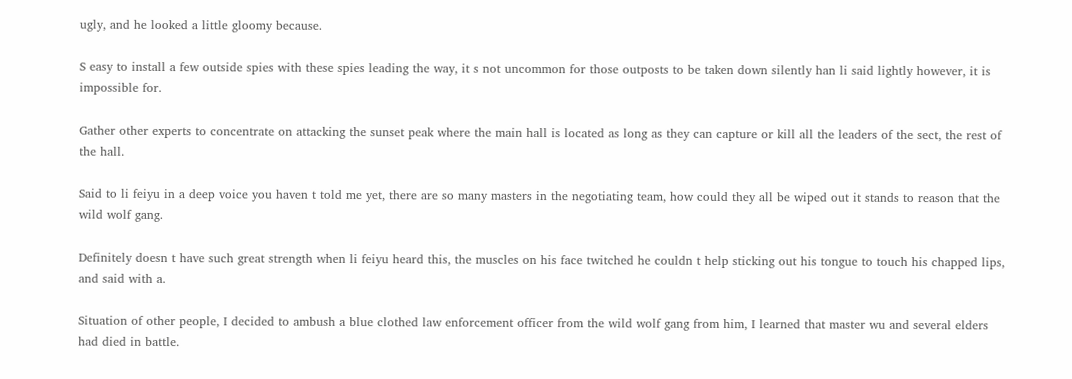ugly, and he looked a little gloomy because.

S easy to install a few outside spies with these spies leading the way, it s not uncommon for those outposts to be taken down silently han li said lightly however, it is impossible for.

Gather other experts to concentrate on attacking the sunset peak where the main hall is located as long as they can capture or kill all the leaders of the sect, the rest of the hall.

Said to li feiyu in a deep voice you haven t told me yet, there are so many masters in the negotiating team, how could they all be wiped out it stands to reason that the wild wolf gang.

Definitely doesn t have such great strength when li feiyu heard this, the muscles on his face twitched he couldn t help sticking out his tongue to touch his chapped lips, and said with a.

Situation of other people, I decided to ambush a blue clothed law enforcement officer from the wild wolf gang from him, I learned that master wu and several elders had died in battle.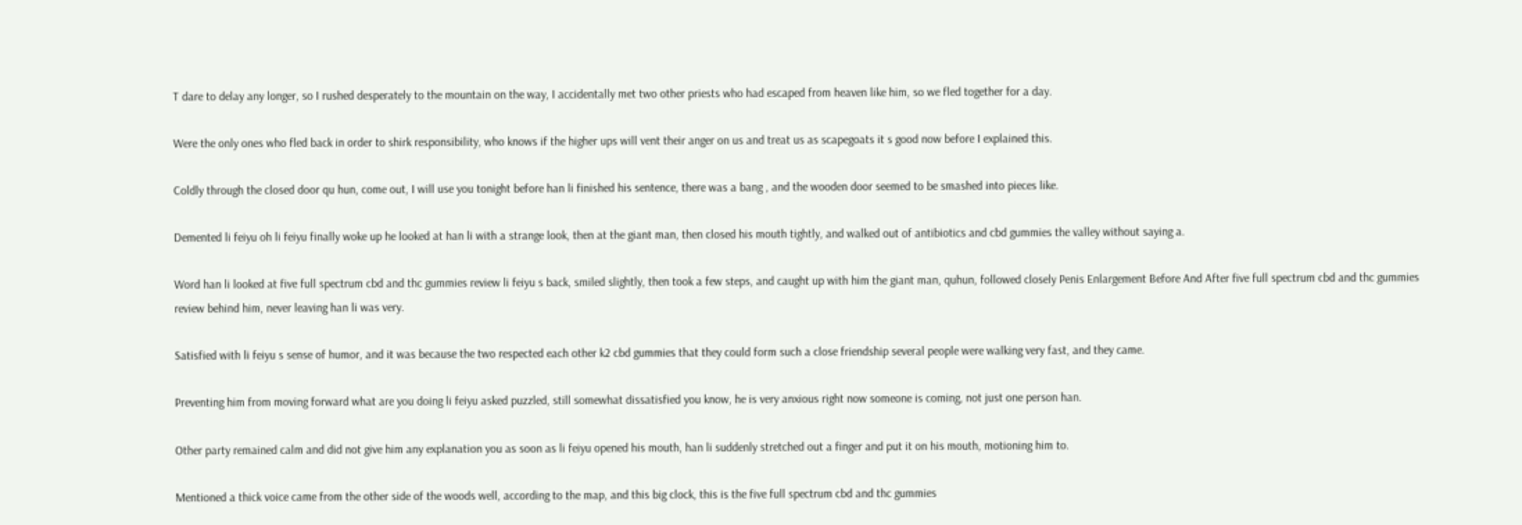T dare to delay any longer, so I rushed desperately to the mountain on the way, I accidentally met two other priests who had escaped from heaven like him, so we fled together for a day.

Were the only ones who fled back in order to shirk responsibility, who knows if the higher ups will vent their anger on us and treat us as scapegoats it s good now before I explained this.

Coldly through the closed door qu hun, come out, I will use you tonight before han li finished his sentence, there was a bang , and the wooden door seemed to be smashed into pieces like.

Demented li feiyu oh li feiyu finally woke up he looked at han li with a strange look, then at the giant man, then closed his mouth tightly, and walked out of antibiotics and cbd gummies the valley without saying a.

Word han li looked at five full spectrum cbd and thc gummies review li feiyu s back, smiled slightly, then took a few steps, and caught up with him the giant man, quhun, followed closely Penis Enlargement Before And After five full spectrum cbd and thc gummies review behind him, never leaving han li was very.

Satisfied with li feiyu s sense of humor, and it was because the two respected each other k2 cbd gummies that they could form such a close friendship several people were walking very fast, and they came.

Preventing him from moving forward what are you doing li feiyu asked puzzled, still somewhat dissatisfied you know, he is very anxious right now someone is coming, not just one person han.

Other party remained calm and did not give him any explanation you as soon as li feiyu opened his mouth, han li suddenly stretched out a finger and put it on his mouth, motioning him to.

Mentioned a thick voice came from the other side of the woods well, according to the map, and this big clock, this is the five full spectrum cbd and thc gummies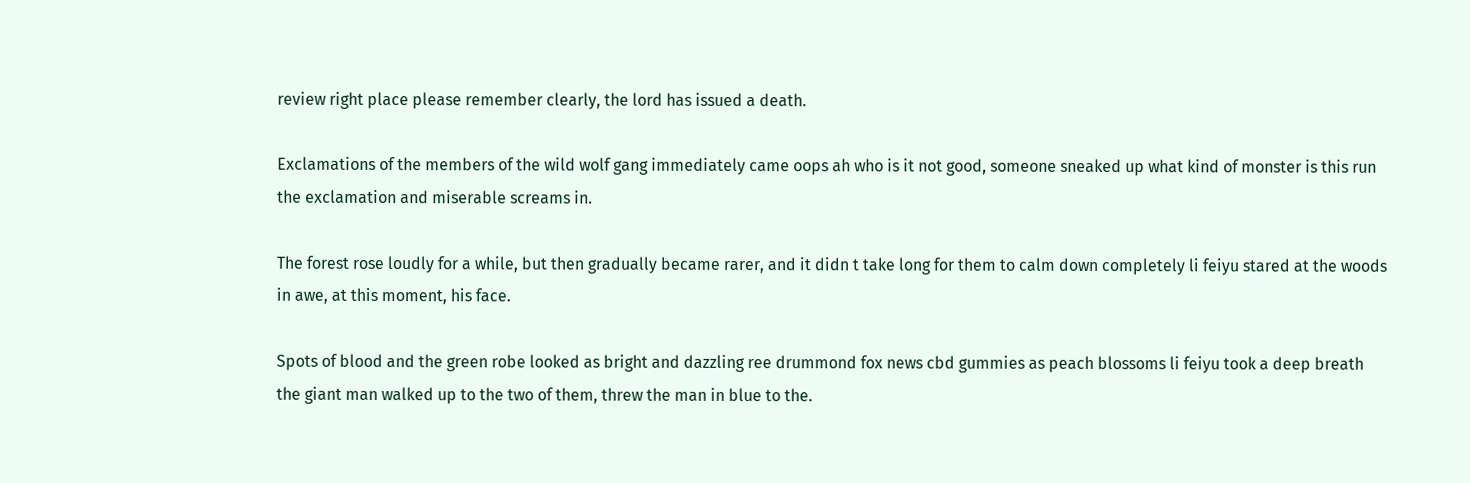review right place please remember clearly, the lord has issued a death.

Exclamations of the members of the wild wolf gang immediately came oops ah who is it not good, someone sneaked up what kind of monster is this run the exclamation and miserable screams in.

The forest rose loudly for a while, but then gradually became rarer, and it didn t take long for them to calm down completely li feiyu stared at the woods in awe, at this moment, his face.

Spots of blood and the green robe looked as bright and dazzling ree drummond fox news cbd gummies as peach blossoms li feiyu took a deep breath the giant man walked up to the two of them, threw the man in blue to the.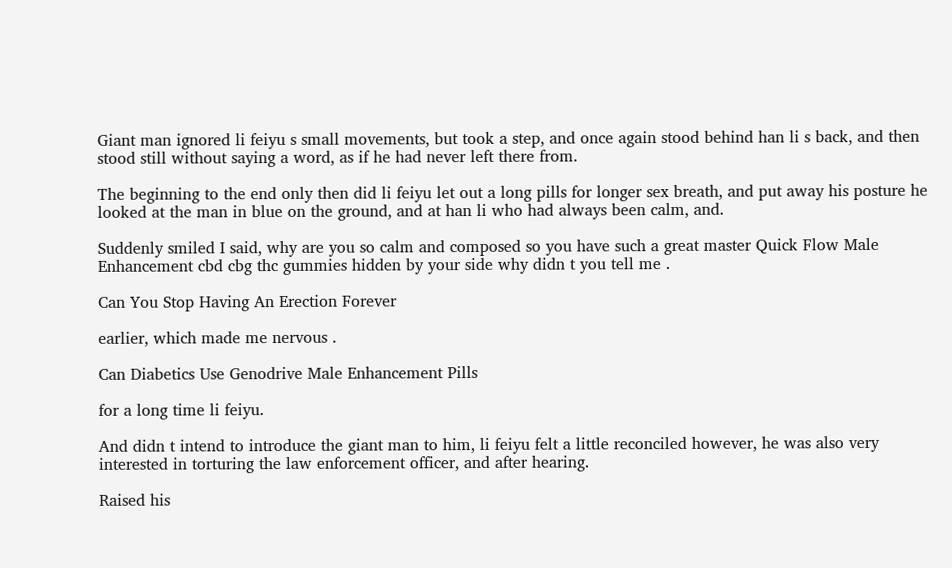Giant man ignored li feiyu s small movements, but took a step, and once again stood behind han li s back, and then stood still without saying a word, as if he had never left there from.

The beginning to the end only then did li feiyu let out a long pills for longer sex breath, and put away his posture he looked at the man in blue on the ground, and at han li who had always been calm, and.

Suddenly smiled I said, why are you so calm and composed so you have such a great master Quick Flow Male Enhancement cbd cbg thc gummies hidden by your side why didn t you tell me .

Can You Stop Having An Erection Forever

earlier, which made me nervous .

Can Diabetics Use Genodrive Male Enhancement Pills

for a long time li feiyu.

And didn t intend to introduce the giant man to him, li feiyu felt a little reconciled however, he was also very interested in torturing the law enforcement officer, and after hearing.

Raised his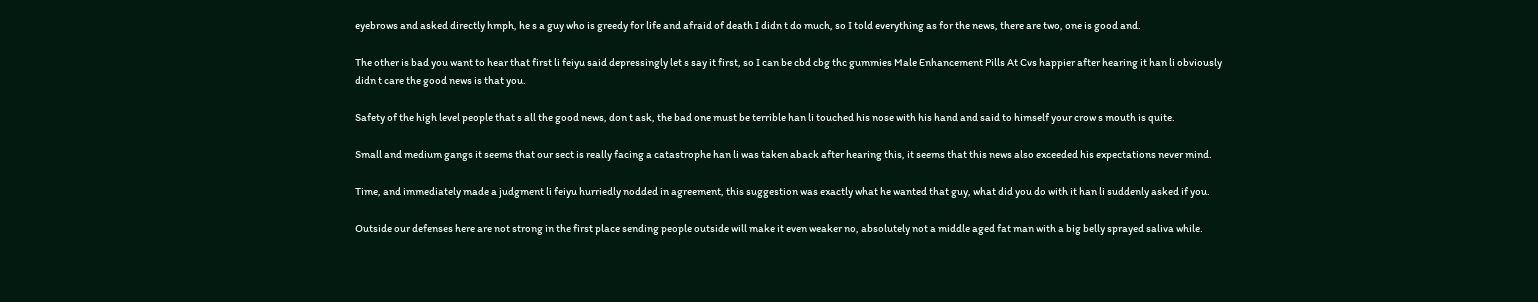eyebrows and asked directly hmph, he s a guy who is greedy for life and afraid of death I didn t do much, so I told everything as for the news, there are two, one is good and.

The other is bad you want to hear that first li feiyu said depressingly let s say it first, so I can be cbd cbg thc gummies Male Enhancement Pills At Cvs happier after hearing it han li obviously didn t care the good news is that you.

Safety of the high level people that s all the good news, don t ask, the bad one must be terrible han li touched his nose with his hand and said to himself your crow s mouth is quite.

Small and medium gangs it seems that our sect is really facing a catastrophe han li was taken aback after hearing this, it seems that this news also exceeded his expectations never mind.

Time, and immediately made a judgment li feiyu hurriedly nodded in agreement, this suggestion was exactly what he wanted that guy, what did you do with it han li suddenly asked if you.

Outside our defenses here are not strong in the first place sending people outside will make it even weaker no, absolutely not a middle aged fat man with a big belly sprayed saliva while.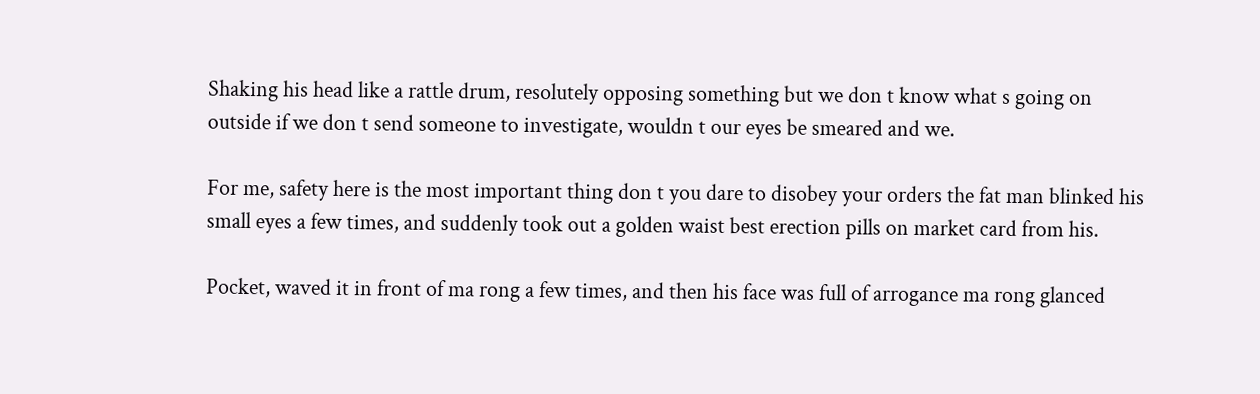Shaking his head like a rattle drum, resolutely opposing something but we don t know what s going on outside if we don t send someone to investigate, wouldn t our eyes be smeared and we.

For me, safety here is the most important thing don t you dare to disobey your orders the fat man blinked his small eyes a few times, and suddenly took out a golden waist best erection pills on market card from his.

Pocket, waved it in front of ma rong a few times, and then his face was full of arrogance ma rong glanced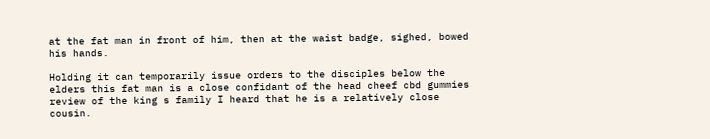at the fat man in front of him, then at the waist badge, sighed, bowed his hands.

Holding it can temporarily issue orders to the disciples below the elders this fat man is a close confidant of the head cheef cbd gummies review of the king s family I heard that he is a relatively close cousin.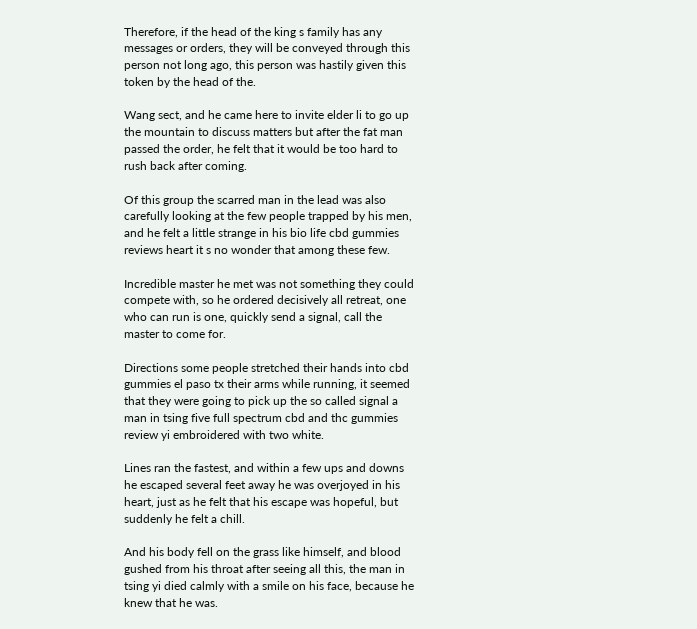Therefore, if the head of the king s family has any messages or orders, they will be conveyed through this person not long ago, this person was hastily given this token by the head of the.

Wang sect, and he came here to invite elder li to go up the mountain to discuss matters but after the fat man passed the order, he felt that it would be too hard to rush back after coming.

Of this group the scarred man in the lead was also carefully looking at the few people trapped by his men, and he felt a little strange in his bio life cbd gummies reviews heart it s no wonder that among these few.

Incredible master he met was not something they could compete with, so he ordered decisively all retreat, one who can run is one, quickly send a signal, call the master to come for.

Directions some people stretched their hands into cbd gummies el paso tx their arms while running, it seemed that they were going to pick up the so called signal a man in tsing five full spectrum cbd and thc gummies review yi embroidered with two white.

Lines ran the fastest, and within a few ups and downs he escaped several feet away he was overjoyed in his heart, just as he felt that his escape was hopeful, but suddenly he felt a chill.

And his body fell on the grass like himself, and blood gushed from his throat after seeing all this, the man in tsing yi died calmly with a smile on his face, because he knew that he was.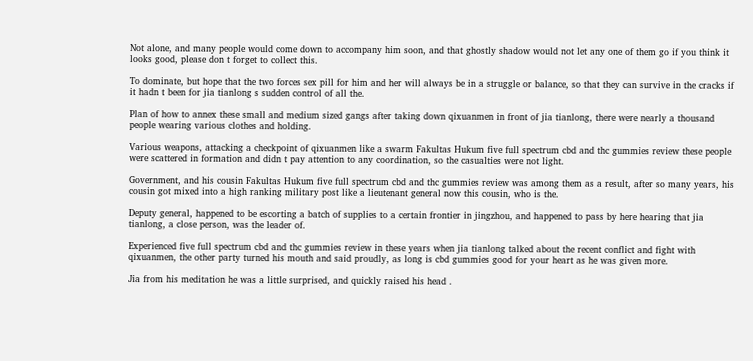Not alone, and many people would come down to accompany him soon, and that ghostly shadow would not let any one of them go if you think it looks good, please don t forget to collect this.

To dominate, but hope that the two forces sex pill for him and her will always be in a struggle or balance, so that they can survive in the cracks if it hadn t been for jia tianlong s sudden control of all the.

Plan of how to annex these small and medium sized gangs after taking down qixuanmen in front of jia tianlong, there were nearly a thousand people wearing various clothes and holding.

Various weapons, attacking a checkpoint of qixuanmen like a swarm Fakultas Hukum five full spectrum cbd and thc gummies review these people were scattered in formation and didn t pay attention to any coordination, so the casualties were not light.

Government, and his cousin Fakultas Hukum five full spectrum cbd and thc gummies review was among them as a result, after so many years, his cousin got mixed into a high ranking military post like a lieutenant general now this cousin, who is the.

Deputy general, happened to be escorting a batch of supplies to a certain frontier in jingzhou, and happened to pass by here hearing that jia tianlong, a close person, was the leader of.

Experienced five full spectrum cbd and thc gummies review in these years when jia tianlong talked about the recent conflict and fight with qixuanmen, the other party turned his mouth and said proudly, as long is cbd gummies good for your heart as he was given more.

Jia from his meditation he was a little surprised, and quickly raised his head .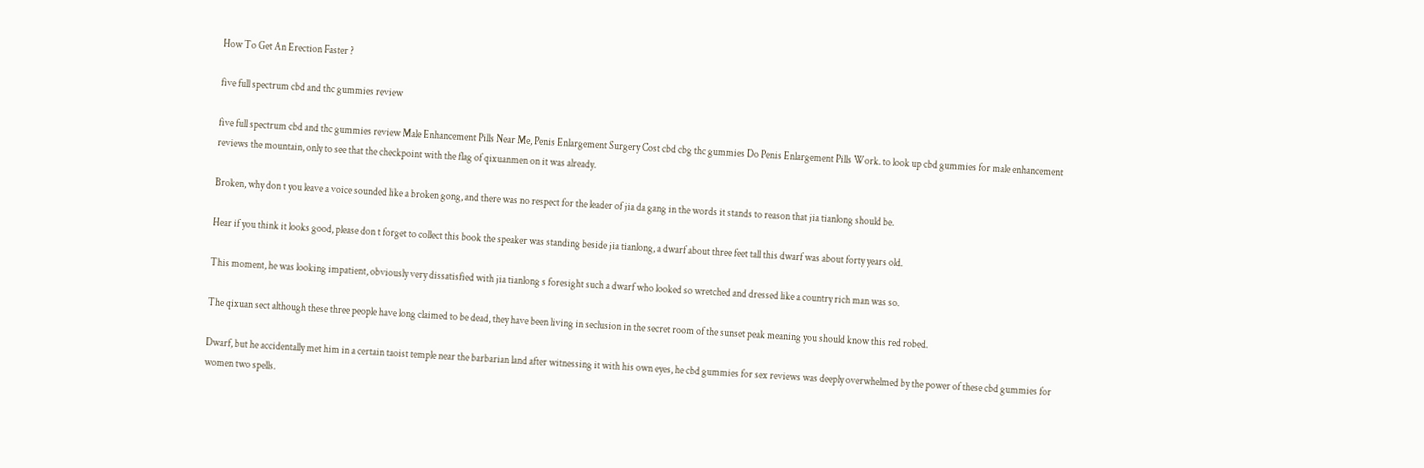How To Get An Erection Faster ?

five full spectrum cbd and thc gummies review

five full spectrum cbd and thc gummies review Male Enhancement Pills Near Me, Penis Enlargement Surgery Cost cbd cbg thc gummies Do Penis Enlargement Pills Work. to look up cbd gummies for male enhancement reviews the mountain, only to see that the checkpoint with the flag of qixuanmen on it was already.

Broken, why don t you leave a voice sounded like a broken gong, and there was no respect for the leader of jia da gang in the words it stands to reason that jia tianlong should be.

Hear if you think it looks good, please don t forget to collect this book the speaker was standing beside jia tianlong, a dwarf about three feet tall this dwarf was about forty years old.

This moment, he was looking impatient, obviously very dissatisfied with jia tianlong s foresight such a dwarf who looked so wretched and dressed like a country rich man was so.

The qixuan sect although these three people have long claimed to be dead, they have been living in seclusion in the secret room of the sunset peak meaning you should know this red robed.

Dwarf, but he accidentally met him in a certain taoist temple near the barbarian land after witnessing it with his own eyes, he cbd gummies for sex reviews was deeply overwhelmed by the power of these cbd gummies for women two spells.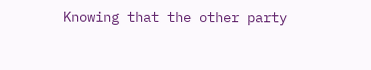Knowing that the other party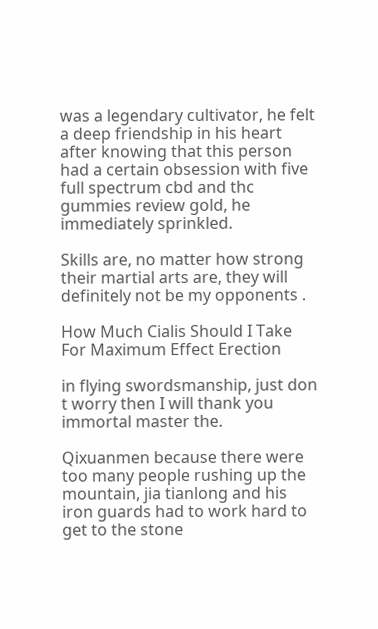was a legendary cultivator, he felt a deep friendship in his heart after knowing that this person had a certain obsession with five full spectrum cbd and thc gummies review gold, he immediately sprinkled.

Skills are, no matter how strong their martial arts are, they will definitely not be my opponents .

How Much Cialis Should I Take For Maximum Effect Erection

in flying swordsmanship, just don t worry then I will thank you immortal master the.

Qixuanmen because there were too many people rushing up the mountain, jia tianlong and his iron guards had to work hard to get to the stone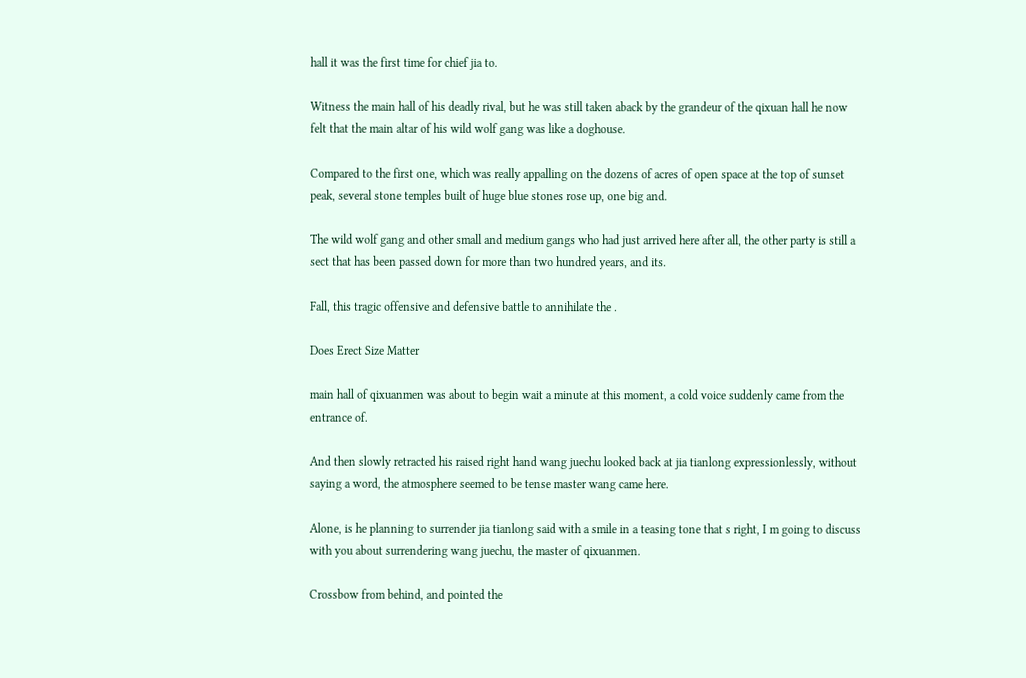hall it was the first time for chief jia to.

Witness the main hall of his deadly rival, but he was still taken aback by the grandeur of the qixuan hall he now felt that the main altar of his wild wolf gang was like a doghouse.

Compared to the first one, which was really appalling on the dozens of acres of open space at the top of sunset peak, several stone temples built of huge blue stones rose up, one big and.

The wild wolf gang and other small and medium gangs who had just arrived here after all, the other party is still a sect that has been passed down for more than two hundred years, and its.

Fall, this tragic offensive and defensive battle to annihilate the .

Does Erect Size Matter

main hall of qixuanmen was about to begin wait a minute at this moment, a cold voice suddenly came from the entrance of.

And then slowly retracted his raised right hand wang juechu looked back at jia tianlong expressionlessly, without saying a word, the atmosphere seemed to be tense master wang came here.

Alone, is he planning to surrender jia tianlong said with a smile in a teasing tone that s right, I m going to discuss with you about surrendering wang juechu, the master of qixuanmen.

Crossbow from behind, and pointed the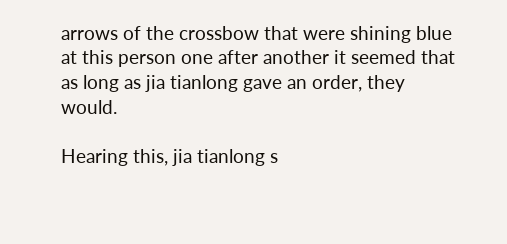arrows of the crossbow that were shining blue at this person one after another it seemed that as long as jia tianlong gave an order, they would.

Hearing this, jia tianlong s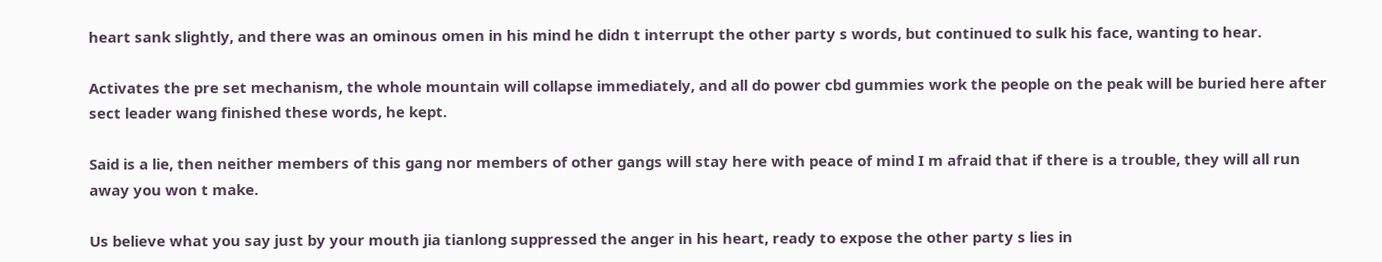heart sank slightly, and there was an ominous omen in his mind he didn t interrupt the other party s words, but continued to sulk his face, wanting to hear.

Activates the pre set mechanism, the whole mountain will collapse immediately, and all do power cbd gummies work the people on the peak will be buried here after sect leader wang finished these words, he kept.

Said is a lie, then neither members of this gang nor members of other gangs will stay here with peace of mind I m afraid that if there is a trouble, they will all run away you won t make.

Us believe what you say just by your mouth jia tianlong suppressed the anger in his heart, ready to expose the other party s lies in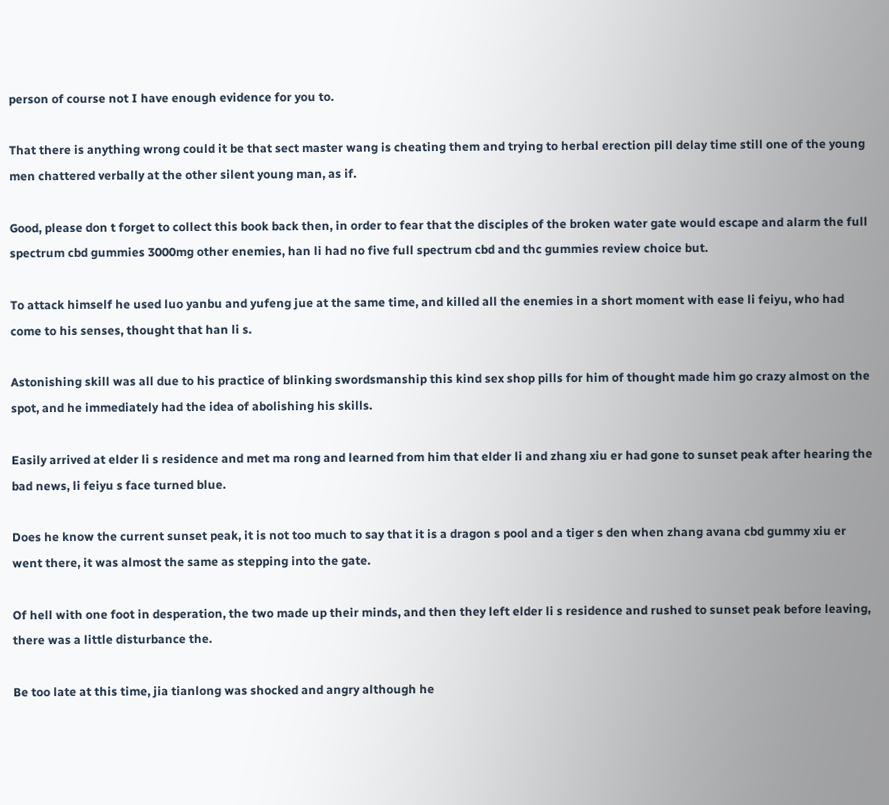person of course not I have enough evidence for you to.

That there is anything wrong could it be that sect master wang is cheating them and trying to herbal erection pill delay time still one of the young men chattered verbally at the other silent young man, as if.

Good, please don t forget to collect this book back then, in order to fear that the disciples of the broken water gate would escape and alarm the full spectrum cbd gummies 3000mg other enemies, han li had no five full spectrum cbd and thc gummies review choice but.

To attack himself he used luo yanbu and yufeng jue at the same time, and killed all the enemies in a short moment with ease li feiyu, who had come to his senses, thought that han li s.

Astonishing skill was all due to his practice of blinking swordsmanship this kind sex shop pills for him of thought made him go crazy almost on the spot, and he immediately had the idea of abolishing his skills.

Easily arrived at elder li s residence and met ma rong and learned from him that elder li and zhang xiu er had gone to sunset peak after hearing the bad news, li feiyu s face turned blue.

Does he know the current sunset peak, it is not too much to say that it is a dragon s pool and a tiger s den when zhang avana cbd gummy xiu er went there, it was almost the same as stepping into the gate.

Of hell with one foot in desperation, the two made up their minds, and then they left elder li s residence and rushed to sunset peak before leaving, there was a little disturbance the.

Be too late at this time, jia tianlong was shocked and angry although he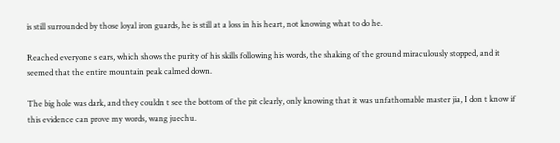is still surrounded by those loyal iron guards, he is still at a loss in his heart, not knowing what to do he.

Reached everyone s ears, which shows the purity of his skills following his words, the shaking of the ground miraculously stopped, and it seemed that the entire mountain peak calmed down.

The big hole was dark, and they couldn t see the bottom of the pit clearly, only knowing that it was unfathomable master jia, I don t know if this evidence can prove my words, wang juechu.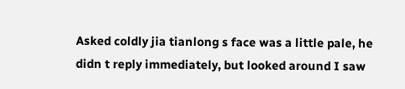Asked coldly jia tianlong s face was a little pale, he didn t reply immediately, but looked around I saw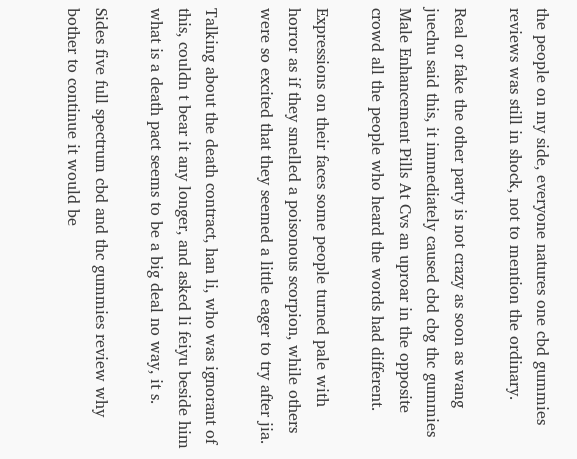the people on my side, everyone natures one cbd gummies reviews was still in shock, not to mention the ordinary.

Real or fake the other party is not crazy as soon as wang juechu said this, it immediately caused cbd cbg thc gummies Male Enhancement Pills At Cvs an uproar in the opposite crowd all the people who heard the words had different.

Expressions on their faces some people turned pale with horror as if they smelled a poisonous scorpion, while others were so excited that they seemed a little eager to try after jia.

Talking about the death contract, han li, who was ignorant of this, couldn t bear it any longer, and asked li feiyu beside him what is a death pact seems to be a big deal no way, it s.

Sides five full spectrum cbd and thc gummies review why bother to continue it would be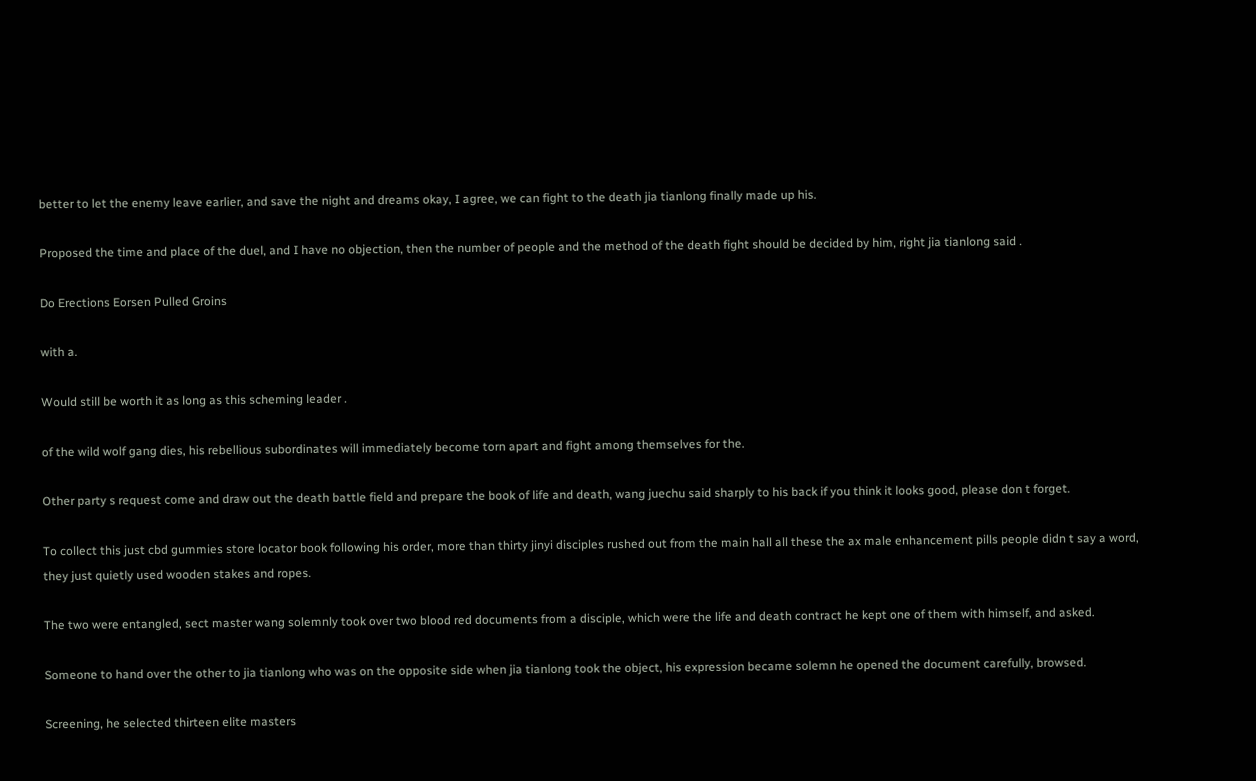better to let the enemy leave earlier, and save the night and dreams okay, I agree, we can fight to the death jia tianlong finally made up his.

Proposed the time and place of the duel, and I have no objection, then the number of people and the method of the death fight should be decided by him, right jia tianlong said .

Do Erections Eorsen Pulled Groins

with a.

Would still be worth it as long as this scheming leader .

of the wild wolf gang dies, his rebellious subordinates will immediately become torn apart and fight among themselves for the.

Other party s request come and draw out the death battle field and prepare the book of life and death, wang juechu said sharply to his back if you think it looks good, please don t forget.

To collect this just cbd gummies store locator book following his order, more than thirty jinyi disciples rushed out from the main hall all these the ax male enhancement pills people didn t say a word, they just quietly used wooden stakes and ropes.

The two were entangled, sect master wang solemnly took over two blood red documents from a disciple, which were the life and death contract he kept one of them with himself, and asked.

Someone to hand over the other to jia tianlong who was on the opposite side when jia tianlong took the object, his expression became solemn he opened the document carefully, browsed.

Screening, he selected thirteen elite masters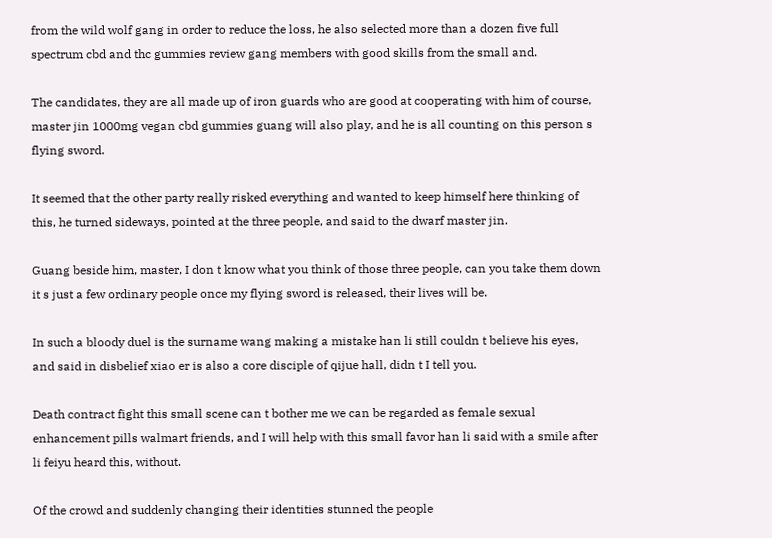from the wild wolf gang in order to reduce the loss, he also selected more than a dozen five full spectrum cbd and thc gummies review gang members with good skills from the small and.

The candidates, they are all made up of iron guards who are good at cooperating with him of course, master jin 1000mg vegan cbd gummies guang will also play, and he is all counting on this person s flying sword.

It seemed that the other party really risked everything and wanted to keep himself here thinking of this, he turned sideways, pointed at the three people, and said to the dwarf master jin.

Guang beside him, master, I don t know what you think of those three people, can you take them down it s just a few ordinary people once my flying sword is released, their lives will be.

In such a bloody duel is the surname wang making a mistake han li still couldn t believe his eyes, and said in disbelief xiao er is also a core disciple of qijue hall, didn t I tell you.

Death contract fight this small scene can t bother me we can be regarded as female sexual enhancement pills walmart friends, and I will help with this small favor han li said with a smile after li feiyu heard this, without.

Of the crowd and suddenly changing their identities stunned the people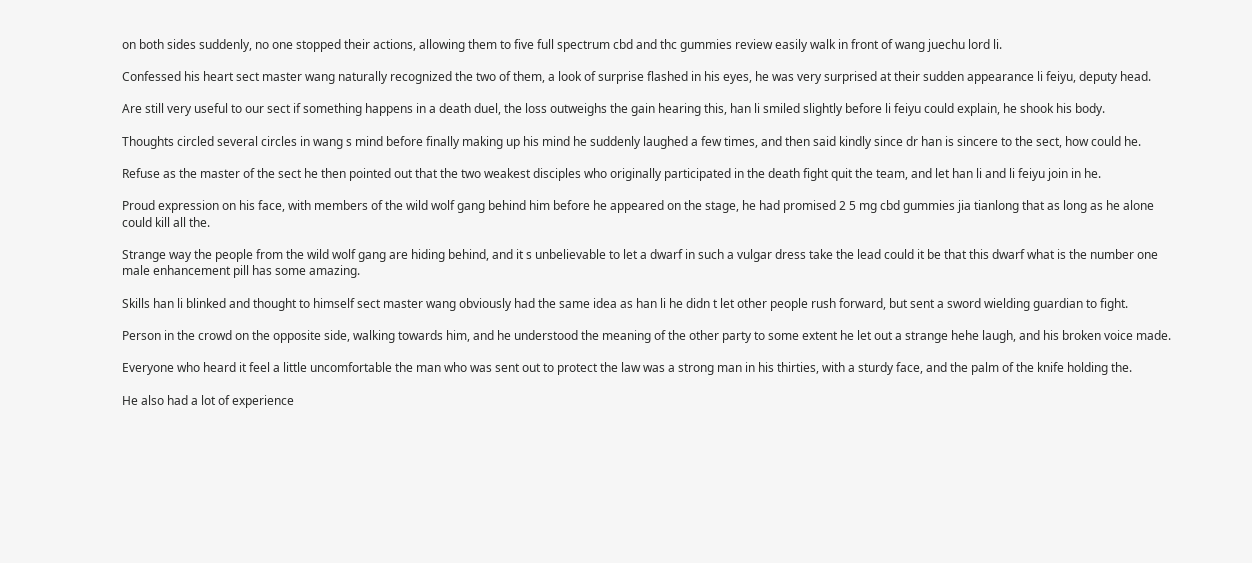on both sides suddenly, no one stopped their actions, allowing them to five full spectrum cbd and thc gummies review easily walk in front of wang juechu lord li.

Confessed his heart sect master wang naturally recognized the two of them, a look of surprise flashed in his eyes, he was very surprised at their sudden appearance li feiyu, deputy head.

Are still very useful to our sect if something happens in a death duel, the loss outweighs the gain hearing this, han li smiled slightly before li feiyu could explain, he shook his body.

Thoughts circled several circles in wang s mind before finally making up his mind he suddenly laughed a few times, and then said kindly since dr han is sincere to the sect, how could he.

Refuse as the master of the sect he then pointed out that the two weakest disciples who originally participated in the death fight quit the team, and let han li and li feiyu join in he.

Proud expression on his face, with members of the wild wolf gang behind him before he appeared on the stage, he had promised 2 5 mg cbd gummies jia tianlong that as long as he alone could kill all the.

Strange way the people from the wild wolf gang are hiding behind, and it s unbelievable to let a dwarf in such a vulgar dress take the lead could it be that this dwarf what is the number one male enhancement pill has some amazing.

Skills han li blinked and thought to himself sect master wang obviously had the same idea as han li he didn t let other people rush forward, but sent a sword wielding guardian to fight.

Person in the crowd on the opposite side, walking towards him, and he understood the meaning of the other party to some extent he let out a strange hehe laugh, and his broken voice made.

Everyone who heard it feel a little uncomfortable the man who was sent out to protect the law was a strong man in his thirties, with a sturdy face, and the palm of the knife holding the.

He also had a lot of experience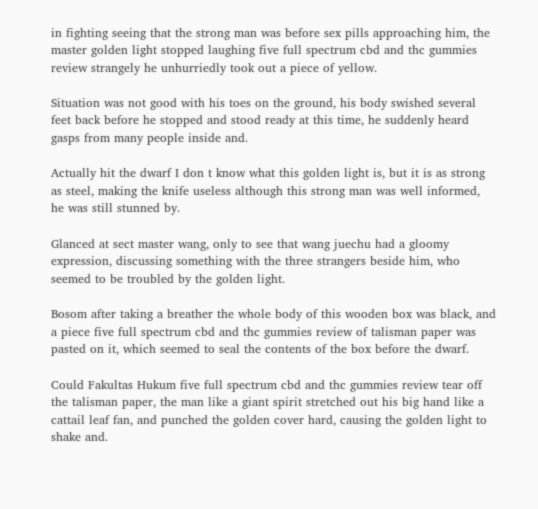in fighting seeing that the strong man was before sex pills approaching him, the master golden light stopped laughing five full spectrum cbd and thc gummies review strangely he unhurriedly took out a piece of yellow.

Situation was not good with his toes on the ground, his body swished several feet back before he stopped and stood ready at this time, he suddenly heard gasps from many people inside and.

Actually hit the dwarf I don t know what this golden light is, but it is as strong as steel, making the knife useless although this strong man was well informed, he was still stunned by.

Glanced at sect master wang, only to see that wang juechu had a gloomy expression, discussing something with the three strangers beside him, who seemed to be troubled by the golden light.

Bosom after taking a breather the whole body of this wooden box was black, and a piece five full spectrum cbd and thc gummies review of talisman paper was pasted on it, which seemed to seal the contents of the box before the dwarf.

Could Fakultas Hukum five full spectrum cbd and thc gummies review tear off the talisman paper, the man like a giant spirit stretched out his big hand like a cattail leaf fan, and punched the golden cover hard, causing the golden light to shake and.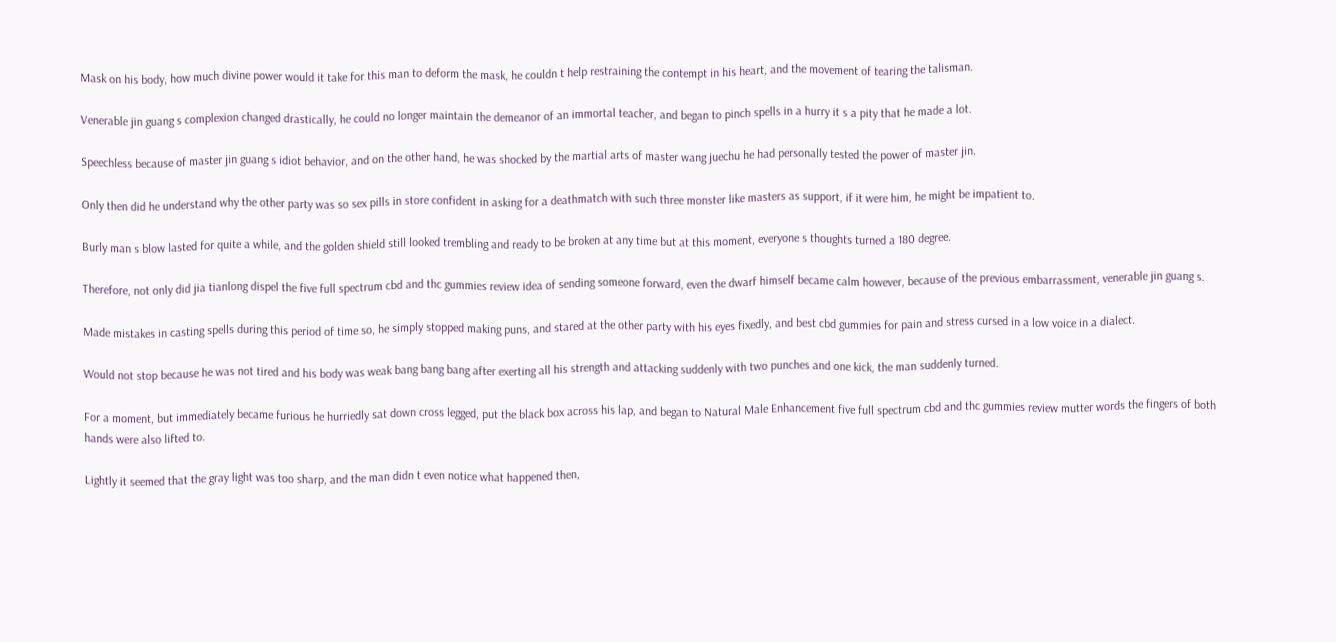Mask on his body, how much divine power would it take for this man to deform the mask, he couldn t help restraining the contempt in his heart, and the movement of tearing the talisman.

Venerable jin guang s complexion changed drastically, he could no longer maintain the demeanor of an immortal teacher, and began to pinch spells in a hurry it s a pity that he made a lot.

Speechless because of master jin guang s idiot behavior, and on the other hand, he was shocked by the martial arts of master wang juechu he had personally tested the power of master jin.

Only then did he understand why the other party was so sex pills in store confident in asking for a deathmatch with such three monster like masters as support, if it were him, he might be impatient to.

Burly man s blow lasted for quite a while, and the golden shield still looked trembling and ready to be broken at any time but at this moment, everyone s thoughts turned a 180 degree.

Therefore, not only did jia tianlong dispel the five full spectrum cbd and thc gummies review idea of sending someone forward, even the dwarf himself became calm however, because of the previous embarrassment, venerable jin guang s.

Made mistakes in casting spells during this period of time so, he simply stopped making puns, and stared at the other party with his eyes fixedly, and best cbd gummies for pain and stress cursed in a low voice in a dialect.

Would not stop because he was not tired and his body was weak bang bang bang after exerting all his strength and attacking suddenly with two punches and one kick, the man suddenly turned.

For a moment, but immediately became furious he hurriedly sat down cross legged, put the black box across his lap, and began to Natural Male Enhancement five full spectrum cbd and thc gummies review mutter words the fingers of both hands were also lifted to.

Lightly it seemed that the gray light was too sharp, and the man didn t even notice what happened then,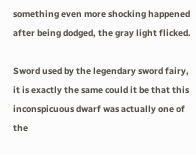something even more shocking happened after being dodged, the gray light flicked.

Sword used by the legendary sword fairy, it is exactly the same could it be that this inconspicuous dwarf was actually one of the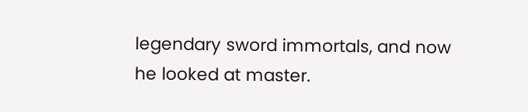legendary sword immortals, and now he looked at master.